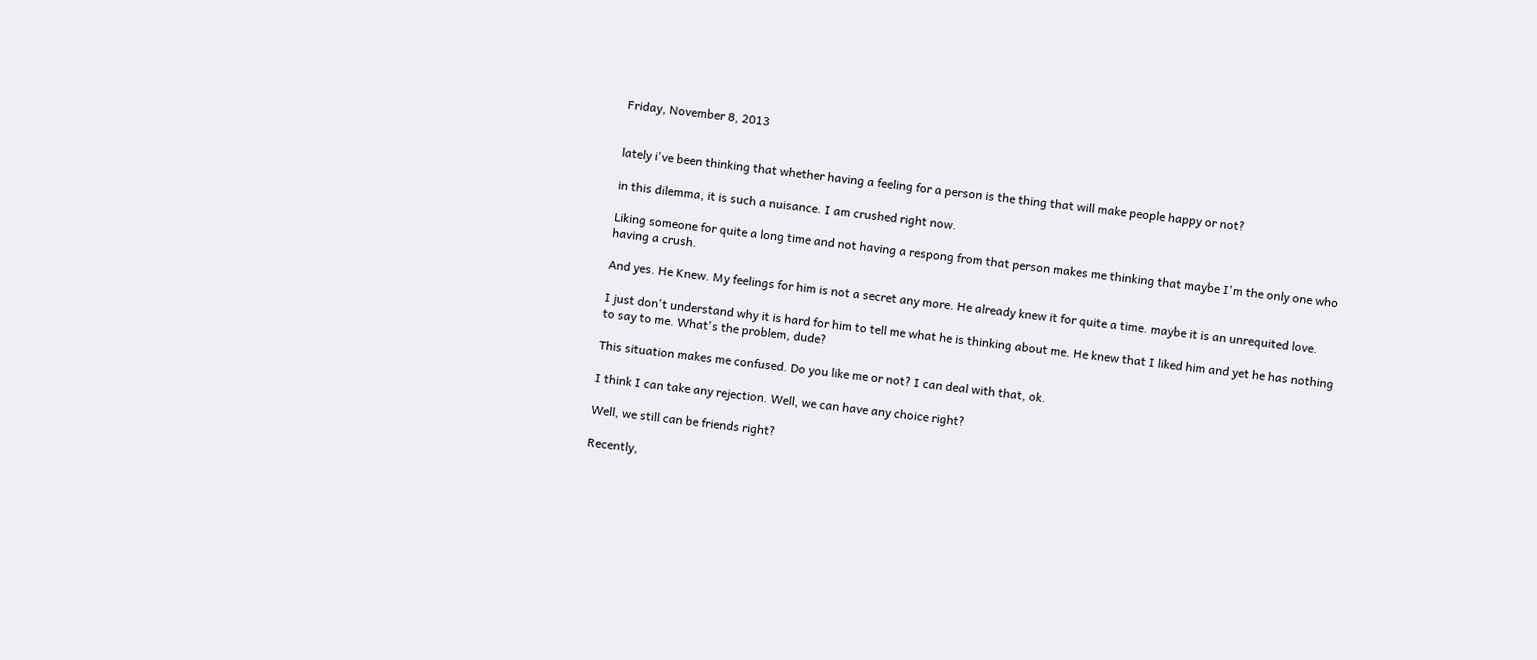Friday, November 8, 2013


lately i've been thinking that whether having a feeling for a person is the thing that will make people happy or not?

in this dilemma, it is such a nuisance. I am crushed right now.

Liking someone for quite a long time and not having a respong from that person makes me thinking that maybe I'm the only one who having a crush.

And yes. He Knew. My feelings for him is not a secret any more. He already knew it for quite a time. maybe it is an unrequited love.

I just don't understand why it is hard for him to tell me what he is thinking about me. He knew that I liked him and yet he has nothing to say to me. What's the problem, dude?

This situation makes me confused. Do you like me or not? I can deal with that, ok.

I think I can take any rejection. Well, we can have any choice right?

Well, we still can be friends right?

Recently,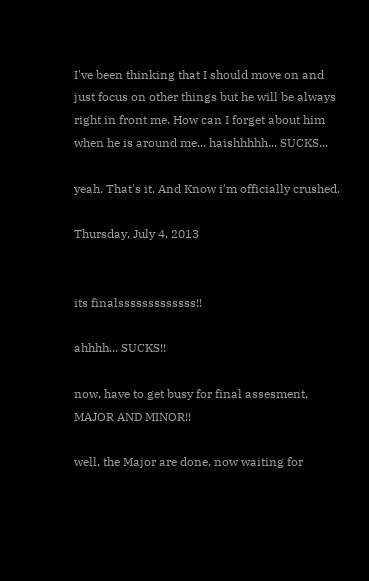I've been thinking that I should move on and just focus on other things but he will be always right in front me. How can I forget about him when he is around me... haishhhhh... SUCKS...

yeah. That's it. And Know i'm officially crushed.

Thursday, July 4, 2013


its finalsssssssssssss!!

ahhhh... SUCKS!!

now, have to get busy for final assesment, MAJOR AND MINOR!!

well, the Major are done, now waiting for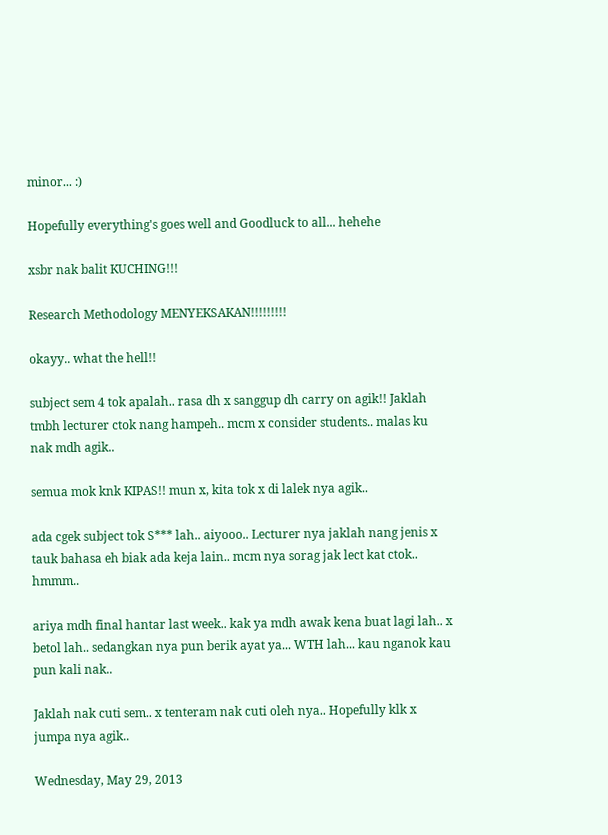minor... :)

Hopefully everything's goes well and Goodluck to all... hehehe

xsbr nak balit KUCHING!!!

Research Methodology MENYEKSAKAN!!!!!!!!!

okayy.. what the hell!!

subject sem 4 tok apalah.. rasa dh x sanggup dh carry on agik!! Jaklah tmbh lecturer ctok nang hampeh.. mcm x consider students.. malas ku nak mdh agik..

semua mok knk KIPAS!! mun x, kita tok x di lalek nya agik..

ada cgek subject tok S*** lah.. aiyooo.. Lecturer nya jaklah nang jenis x tauk bahasa eh biak ada keja lain.. mcm nya sorag jak lect kat ctok.. hmmm..

ariya mdh final hantar last week.. kak ya mdh awak kena buat lagi lah.. x betol lah.. sedangkan nya pun berik ayat ya... WTH lah... kau nganok kau pun kali nak..

Jaklah nak cuti sem.. x tenteram nak cuti oleh nya.. Hopefully klk x jumpa nya agik..

Wednesday, May 29, 2013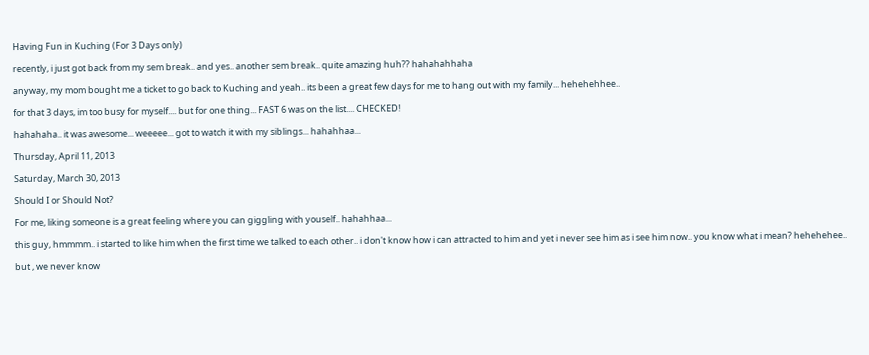Having Fun in Kuching (For 3 Days only)

recently, i just got back from my sem break.. and yes.. another sem break.. quite amazing huh?? hahahahhaha

anyway, my mom bought me a ticket to go back to Kuching and yeah.. its been a great few days for me to hang out with my family... hehehehhee..

for that 3 days, im too busy for myself.... but for one thing... FAST 6 was on the list.... CHECKED!

hahahaha.. it was awesome... weeeee... got to watch it with my siblings... hahahhaa...

Thursday, April 11, 2013

Saturday, March 30, 2013

Should I or Should Not?

For me, liking someone is a great feeling where you can giggling with youself.. hahahhaa...

this guy, hmmmm.. i started to like him when the first time we talked to each other.. i don't know how i can attracted to him and yet i never see him as i see him now.. you know what i mean? hehehehee..

but , we never know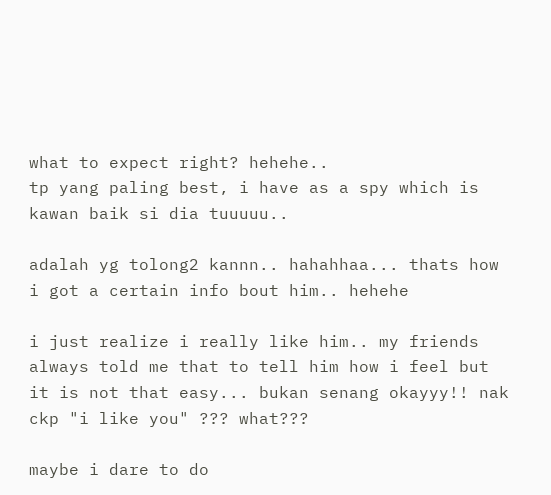what to expect right? hehehe..
tp yang paling best, i have as a spy which is kawan baik si dia tuuuuu..

adalah yg tolong2 kannn.. hahahhaa... thats how i got a certain info bout him.. hehehe

i just realize i really like him.. my friends always told me that to tell him how i feel but it is not that easy... bukan senang okayyy!! nak ckp "i like you" ??? what???

maybe i dare to do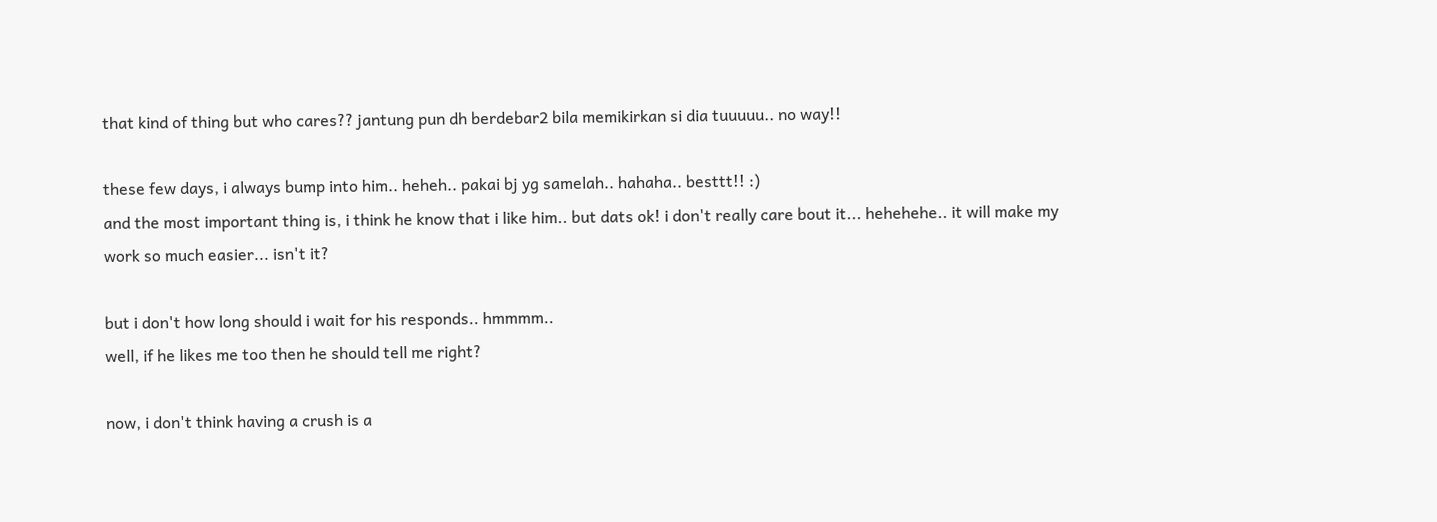that kind of thing but who cares?? jantung pun dh berdebar2 bila memikirkan si dia tuuuuu.. no way!!

these few days, i always bump into him.. heheh.. pakai bj yg samelah.. hahaha.. besttt!! :)
and the most important thing is, i think he know that i like him.. but dats ok! i don't really care bout it... hehehehe.. it will make my work so much easier... isn't it?

but i don't how long should i wait for his responds.. hmmmm..
well, if he likes me too then he should tell me right?

now, i don't think having a crush is a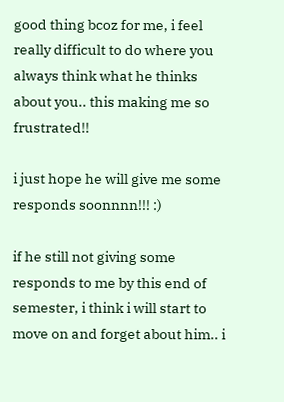good thing bcoz for me, i feel really difficult to do where you always think what he thinks about you.. this making me so frustrated!!

i just hope he will give me some responds soonnnn!!! :)

if he still not giving some responds to me by this end of semester, i think i will start to move on and forget about him.. i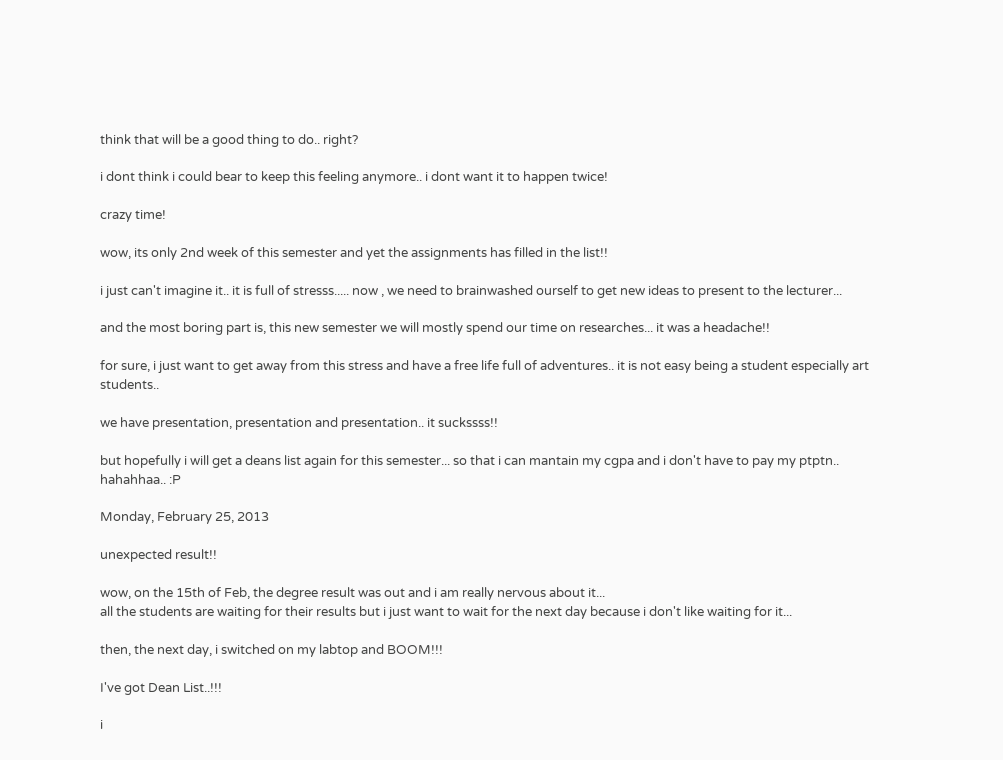think that will be a good thing to do.. right?

i dont think i could bear to keep this feeling anymore.. i dont want it to happen twice!

crazy time!

wow, its only 2nd week of this semester and yet the assignments has filled in the list!!

i just can't imagine it.. it is full of stresss..... now , we need to brainwashed ourself to get new ideas to present to the lecturer...

and the most boring part is, this new semester we will mostly spend our time on researches... it was a headache!!

for sure, i just want to get away from this stress and have a free life full of adventures.. it is not easy being a student especially art students..

we have presentation, presentation and presentation.. it suckssss!!

but hopefully i will get a deans list again for this semester... so that i can mantain my cgpa and i don't have to pay my ptptn.. hahahhaa.. :P

Monday, February 25, 2013

unexpected result!!

wow, on the 15th of Feb, the degree result was out and i am really nervous about it...
all the students are waiting for their results but i just want to wait for the next day because i don't like waiting for it...

then, the next day, i switched on my labtop and BOOM!!!

I've got Dean List..!!!

i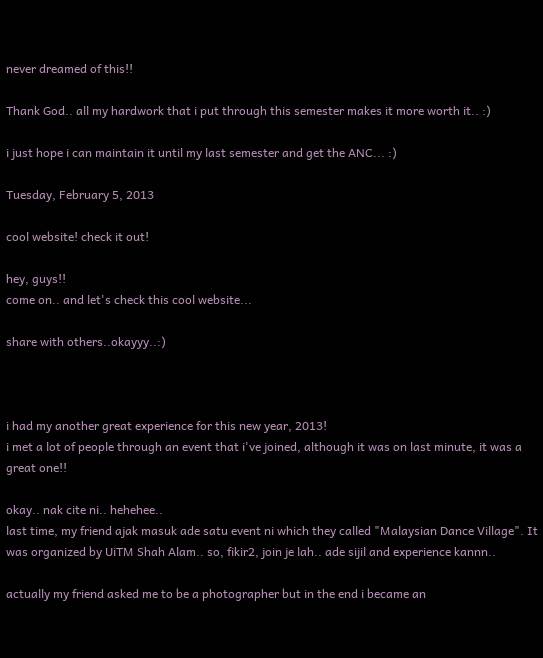never dreamed of this!!

Thank God.. all my hardwork that i put through this semester makes it more worth it.. :)

i just hope i can maintain it until my last semester and get the ANC... :)

Tuesday, February 5, 2013

cool website! check it out!

hey, guys!!
come on.. and let's check this cool website...

share with others..okayyy..:)



i had my another great experience for this new year, 2013!
i met a lot of people through an event that i've joined, although it was on last minute, it was a great one!!

okay.. nak cite ni.. hehehee..
last time, my friend ajak masuk ade satu event ni which they called "Malaysian Dance Village". It was organized by UiTM Shah Alam.. so, fikir2, join je lah.. ade sijil and experience kannn..

actually my friend asked me to be a photographer but in the end i became an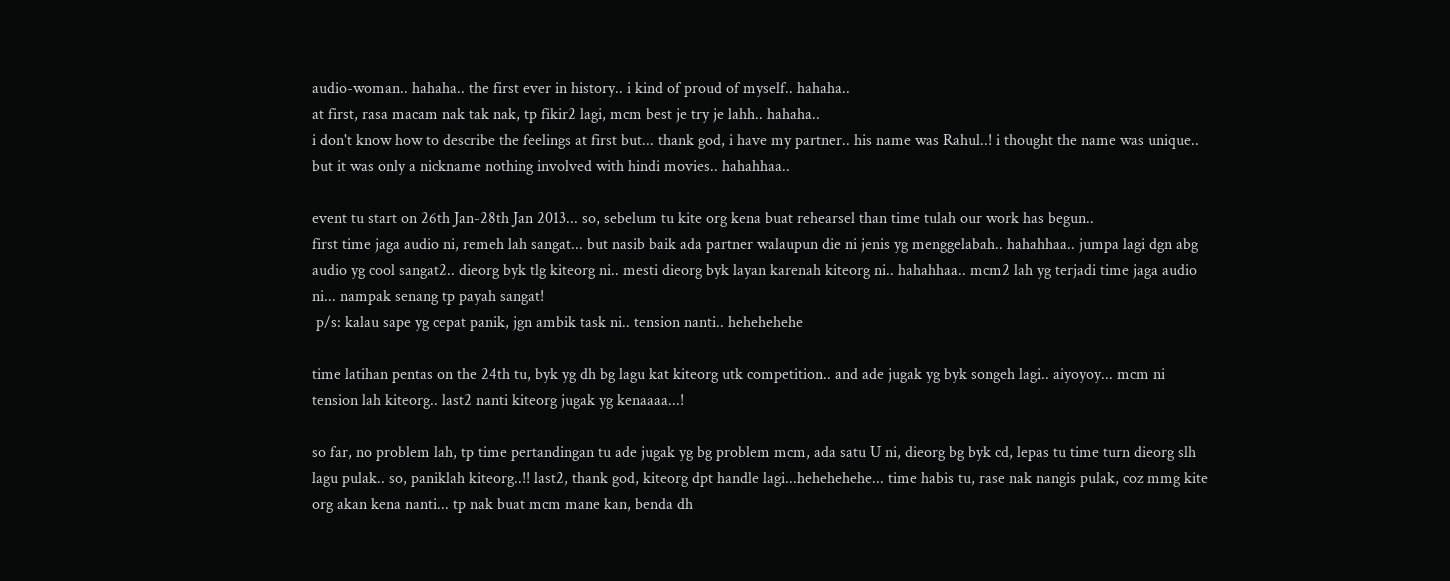audio-woman.. hahaha.. the first ever in history.. i kind of proud of myself.. hahaha..
at first, rasa macam nak tak nak, tp fikir2 lagi, mcm best je try je lahh.. hahaha..
i don't know how to describe the feelings at first but... thank god, i have my partner.. his name was Rahul..! i thought the name was unique.. but it was only a nickname nothing involved with hindi movies.. hahahhaa..

event tu start on 26th Jan-28th Jan 2013... so, sebelum tu kite org kena buat rehearsel than time tulah our work has begun..
first time jaga audio ni, remeh lah sangat... but nasib baik ada partner walaupun die ni jenis yg menggelabah.. hahahhaa.. jumpa lagi dgn abg audio yg cool sangat2.. dieorg byk tlg kiteorg ni.. mesti dieorg byk layan karenah kiteorg ni.. hahahhaa.. mcm2 lah yg terjadi time jaga audio ni... nampak senang tp payah sangat!
 p/s: kalau sape yg cepat panik, jgn ambik task ni.. tension nanti.. hehehehehe

time latihan pentas on the 24th tu, byk yg dh bg lagu kat kiteorg utk competition.. and ade jugak yg byk songeh lagi.. aiyoyoy... mcm ni tension lah kiteorg.. last2 nanti kiteorg jugak yg kenaaaa...!

so far, no problem lah, tp time pertandingan tu ade jugak yg bg problem mcm, ada satu U ni, dieorg bg byk cd, lepas tu time turn dieorg slh lagu pulak.. so, paniklah kiteorg..!! last2, thank god, kiteorg dpt handle lagi...hehehehehe... time habis tu, rase nak nangis pulak, coz mmg kite org akan kena nanti... tp nak buat mcm mane kan, benda dh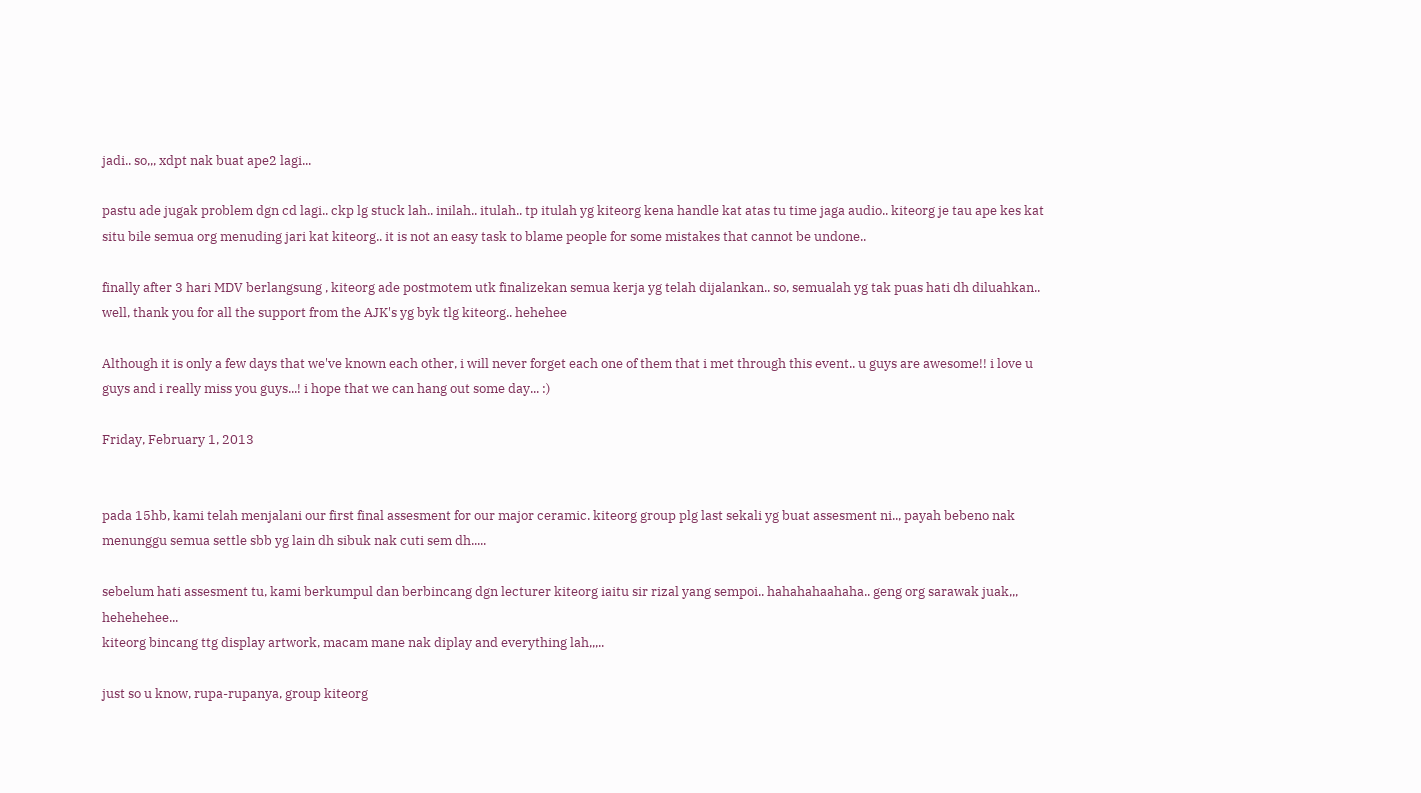jadi.. so,,, xdpt nak buat ape2 lagi...

pastu ade jugak problem dgn cd lagi.. ckp lg stuck lah.. inilah.. itulah.. tp itulah yg kiteorg kena handle kat atas tu time jaga audio.. kiteorg je tau ape kes kat situ bile semua org menuding jari kat kiteorg.. it is not an easy task to blame people for some mistakes that cannot be undone..

finally after 3 hari MDV berlangsung , kiteorg ade postmotem utk finalizekan semua kerja yg telah dijalankan.. so, semualah yg tak puas hati dh diluahkan.. well, thank you for all the support from the AJK's yg byk tlg kiteorg.. hehehee

Although it is only a few days that we've known each other, i will never forget each one of them that i met through this event.. u guys are awesome!! i love u guys and i really miss you guys...! i hope that we can hang out some day... :)

Friday, February 1, 2013


pada 15hb, kami telah menjalani our first final assesment for our major ceramic. kiteorg group plg last sekali yg buat assesment ni.., payah bebeno nak menunggu semua settle sbb yg lain dh sibuk nak cuti sem dh.....

sebelum hati assesment tu, kami berkumpul dan berbincang dgn lecturer kiteorg iaitu sir rizal yang sempoi.. hahahahaahaha.. geng org sarawak juak,,, hehehehee...
kiteorg bincang ttg display artwork, macam mane nak diplay and everything lah,,,..

just so u know, rupa-rupanya, group kiteorg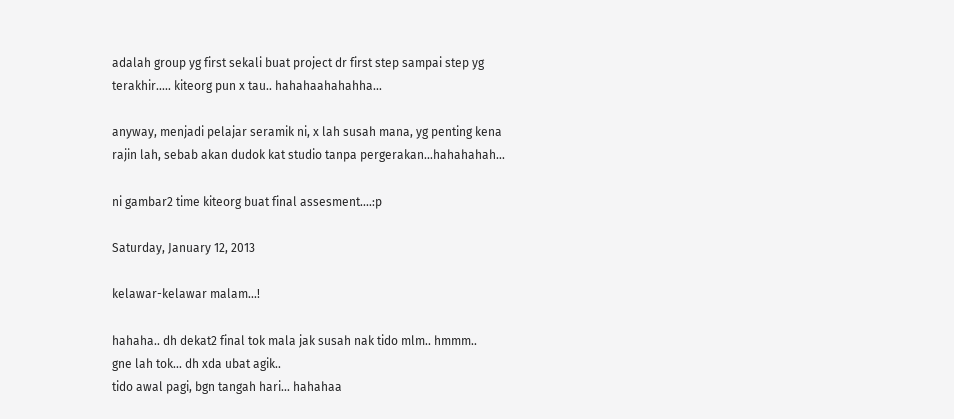adalah group yg first sekali buat project dr first step sampai step yg terakhir..... kiteorg pun x tau.. hahahaahahahha...

anyway, menjadi pelajar seramik ni, x lah susah mana, yg penting kena rajin lah, sebab akan dudok kat studio tanpa pergerakan...hahahahah...

ni gambar2 time kiteorg buat final assesment....:p

Saturday, January 12, 2013

kelawar-kelawar malam...!

hahaha.. dh dekat2 final tok mala jak susah nak tido mlm.. hmmm..
gne lah tok... dh xda ubat agik..
tido awal pagi, bgn tangah hari... hahahaa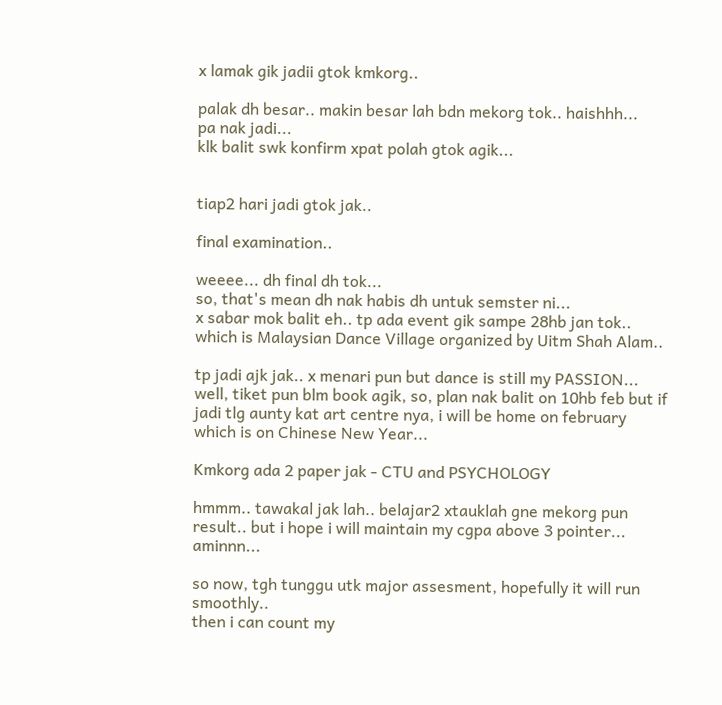x lamak gik jadii gtok kmkorg..

palak dh besar.. makin besar lah bdn mekorg tok.. haishhh...
pa nak jadi...
klk balit swk konfirm xpat polah gtok agik...


tiap2 hari jadi gtok jak..

final examination..

weeee... dh final dh tok...
so, that's mean dh nak habis dh untuk semster ni...
x sabar mok balit eh.. tp ada event gik sampe 28hb jan tok.. which is Malaysian Dance Village organized by Uitm Shah Alam..

tp jadi ajk jak.. x menari pun but dance is still my PASSION...
well, tiket pun blm book agik, so, plan nak balit on 10hb feb but if jadi tlg aunty kat art centre nya, i will be home on february which is on Chinese New Year...

Kmkorg ada 2 paper jak - CTU and PSYCHOLOGY

hmmm.. tawakal jak lah.. belajar2 xtauklah gne mekorg pun result.. but i hope i will maintain my cgpa above 3 pointer... aminnn...

so now, tgh tunggu utk major assesment, hopefully it will run smoothly..
then i can count my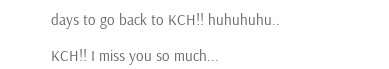days to go back to KCH!! huhuhuhu..

KCH!! I miss you so much...